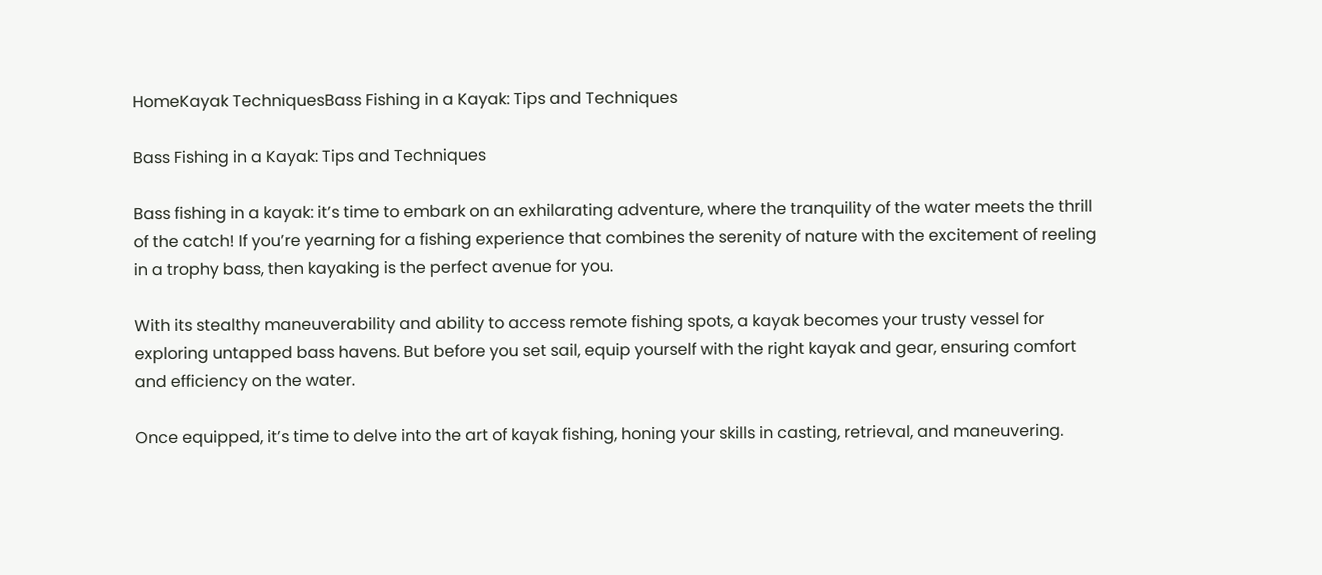HomeKayak TechniquesBass Fishing in a Kayak: Tips and Techniques

Bass Fishing in a Kayak: Tips and Techniques

Bass fishing in a kayak: it’s time to embark on an exhilarating adventure, where the tranquility of the water meets the thrill of the catch! If you’re yearning for a fishing experience that combines the serenity of nature with the excitement of reeling in a trophy bass, then kayaking is the perfect avenue for you.

With its stealthy maneuverability and ability to access remote fishing spots, a kayak becomes your trusty vessel for exploring untapped bass havens. But before you set sail, equip yourself with the right kayak and gear, ensuring comfort and efficiency on the water.

Once equipped, it’s time to delve into the art of kayak fishing, honing your skills in casting, retrieval, and maneuvering.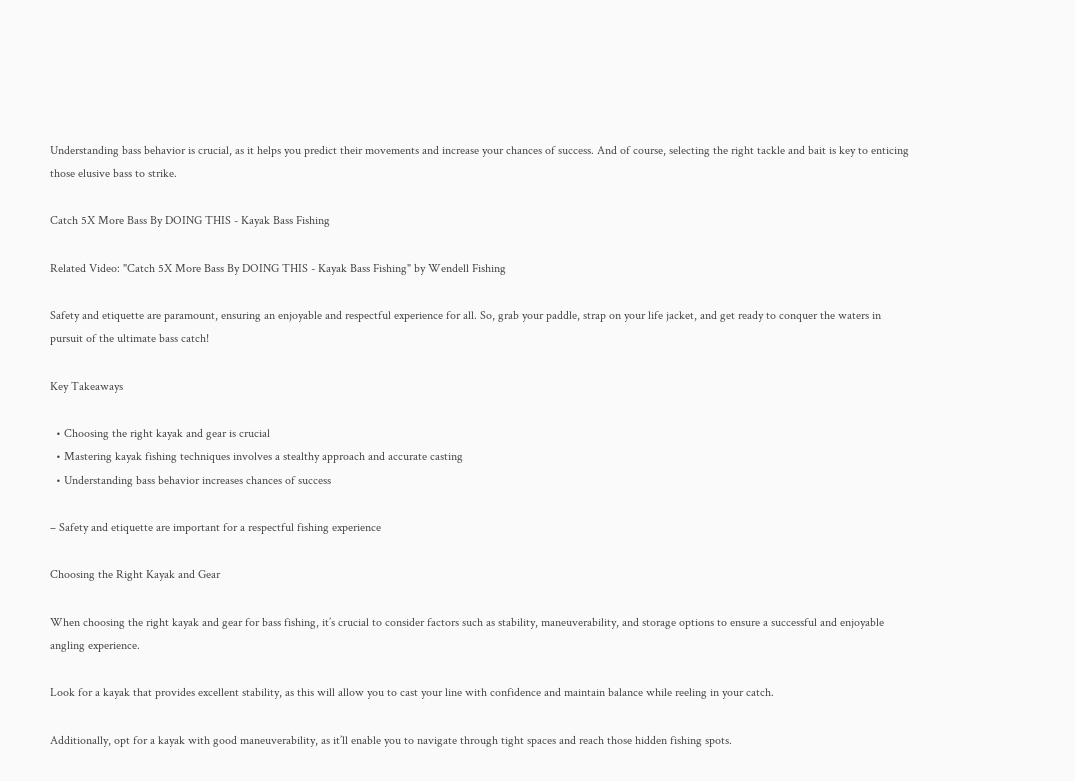Understanding bass behavior is crucial, as it helps you predict their movements and increase your chances of success. And of course, selecting the right tackle and bait is key to enticing those elusive bass to strike.

Catch 5X More Bass By DOING THIS - Kayak Bass Fishing

Related Video: "Catch 5X More Bass By DOING THIS - Kayak Bass Fishing" by Wendell Fishing

Safety and etiquette are paramount, ensuring an enjoyable and respectful experience for all. So, grab your paddle, strap on your life jacket, and get ready to conquer the waters in pursuit of the ultimate bass catch!

Key Takeaways

  • Choosing the right kayak and gear is crucial
  • Mastering kayak fishing techniques involves a stealthy approach and accurate casting
  • Understanding bass behavior increases chances of success

– Safety and etiquette are important for a respectful fishing experience

Choosing the Right Kayak and Gear

When choosing the right kayak and gear for bass fishing, it’s crucial to consider factors such as stability, maneuverability, and storage options to ensure a successful and enjoyable angling experience.

Look for a kayak that provides excellent stability, as this will allow you to cast your line with confidence and maintain balance while reeling in your catch.

Additionally, opt for a kayak with good maneuverability, as it’ll enable you to navigate through tight spaces and reach those hidden fishing spots.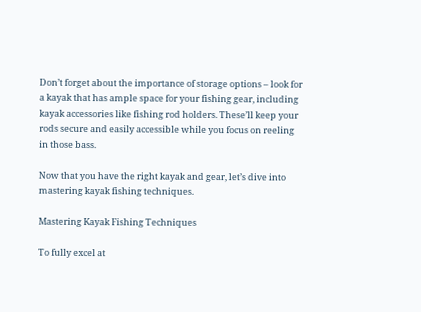Don’t forget about the importance of storage options – look for a kayak that has ample space for your fishing gear, including kayak accessories like fishing rod holders. These’ll keep your rods secure and easily accessible while you focus on reeling in those bass.

Now that you have the right kayak and gear, let’s dive into mastering kayak fishing techniques.

Mastering Kayak Fishing Techniques

To fully excel at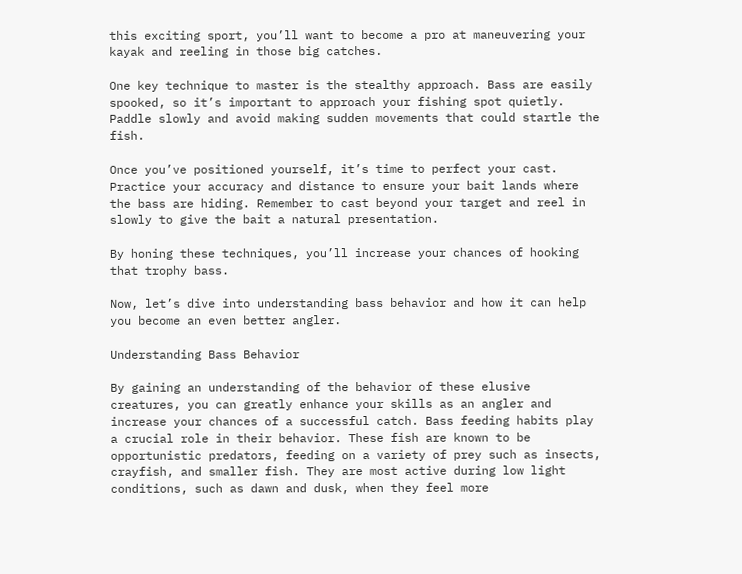this exciting sport, you’ll want to become a pro at maneuvering your kayak and reeling in those big catches.

One key technique to master is the stealthy approach. Bass are easily spooked, so it’s important to approach your fishing spot quietly. Paddle slowly and avoid making sudden movements that could startle the fish.

Once you’ve positioned yourself, it’s time to perfect your cast. Practice your accuracy and distance to ensure your bait lands where the bass are hiding. Remember to cast beyond your target and reel in slowly to give the bait a natural presentation.

By honing these techniques, you’ll increase your chances of hooking that trophy bass.

Now, let’s dive into understanding bass behavior and how it can help you become an even better angler.

Understanding Bass Behavior

By gaining an understanding of the behavior of these elusive creatures, you can greatly enhance your skills as an angler and increase your chances of a successful catch. Bass feeding habits play a crucial role in their behavior. These fish are known to be opportunistic predators, feeding on a variety of prey such as insects, crayfish, and smaller fish. They are most active during low light conditions, such as dawn and dusk, when they feel more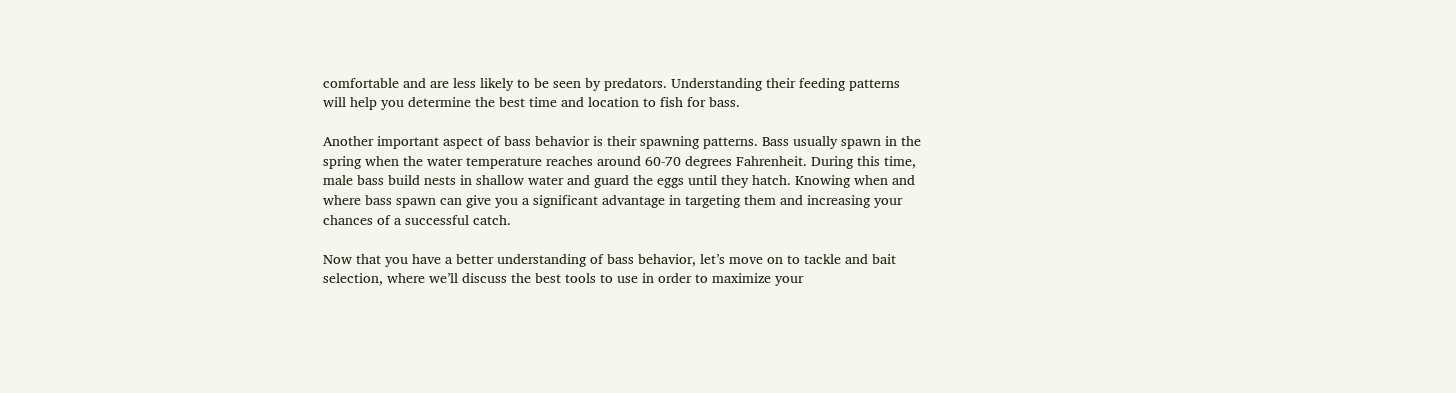comfortable and are less likely to be seen by predators. Understanding their feeding patterns will help you determine the best time and location to fish for bass.

Another important aspect of bass behavior is their spawning patterns. Bass usually spawn in the spring when the water temperature reaches around 60-70 degrees Fahrenheit. During this time, male bass build nests in shallow water and guard the eggs until they hatch. Knowing when and where bass spawn can give you a significant advantage in targeting them and increasing your chances of a successful catch.

Now that you have a better understanding of bass behavior, let’s move on to tackle and bait selection, where we’ll discuss the best tools to use in order to maximize your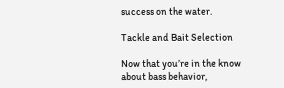success on the water.

Tackle and Bait Selection

Now that you’re in the know about bass behavior,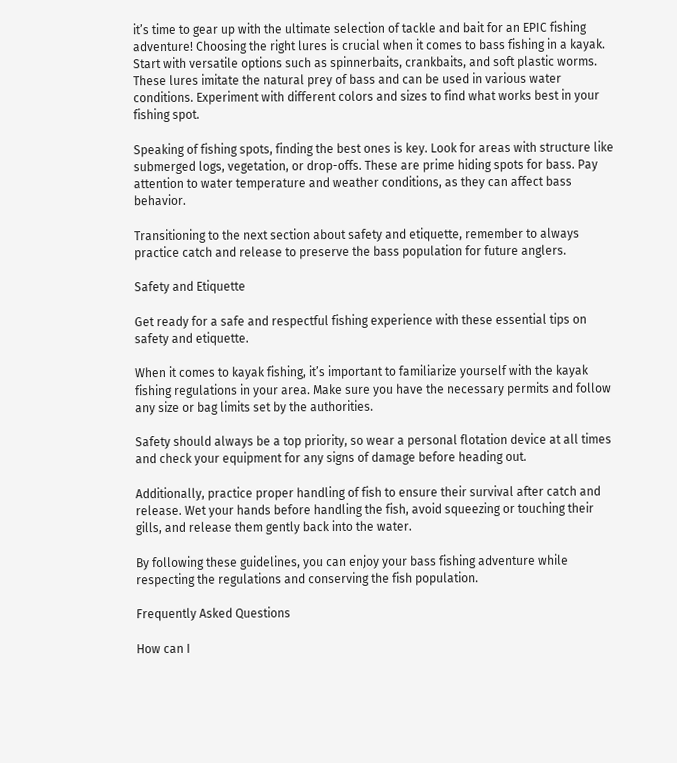it’s time to gear up with the ultimate selection of tackle and bait for an EPIC fishing adventure! Choosing the right lures is crucial when it comes to bass fishing in a kayak. Start with versatile options such as spinnerbaits, crankbaits, and soft plastic worms. These lures imitate the natural prey of bass and can be used in various water conditions. Experiment with different colors and sizes to find what works best in your fishing spot.

Speaking of fishing spots, finding the best ones is key. Look for areas with structure like submerged logs, vegetation, or drop-offs. These are prime hiding spots for bass. Pay attention to water temperature and weather conditions, as they can affect bass behavior.

Transitioning to the next section about safety and etiquette, remember to always practice catch and release to preserve the bass population for future anglers.

Safety and Etiquette

Get ready for a safe and respectful fishing experience with these essential tips on safety and etiquette.

When it comes to kayak fishing, it’s important to familiarize yourself with the kayak fishing regulations in your area. Make sure you have the necessary permits and follow any size or bag limits set by the authorities.

Safety should always be a top priority, so wear a personal flotation device at all times and check your equipment for any signs of damage before heading out.

Additionally, practice proper handling of fish to ensure their survival after catch and release. Wet your hands before handling the fish, avoid squeezing or touching their gills, and release them gently back into the water.

By following these guidelines, you can enjoy your bass fishing adventure while respecting the regulations and conserving the fish population.

Frequently Asked Questions

How can I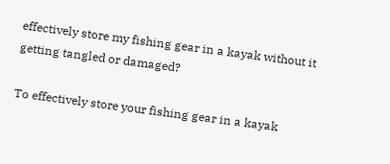effectively store my fishing gear in a kayak without it getting tangled or damaged?

To effectively store your fishing gear in a kayak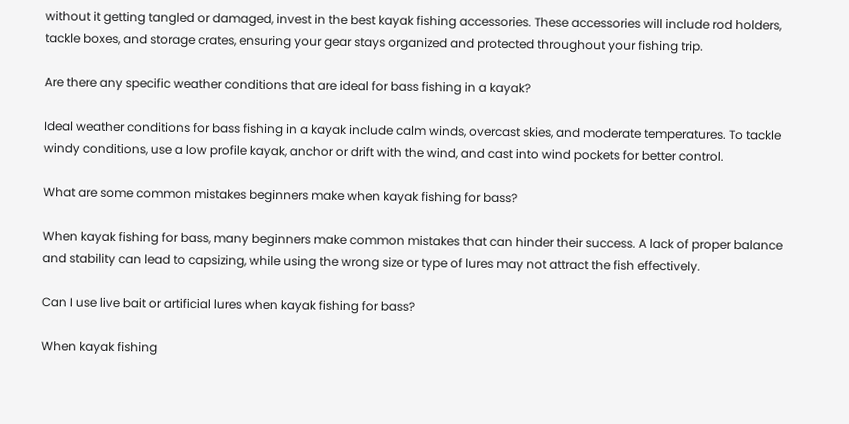without it getting tangled or damaged, invest in the best kayak fishing accessories. These accessories will include rod holders, tackle boxes, and storage crates, ensuring your gear stays organized and protected throughout your fishing trip.

Are there any specific weather conditions that are ideal for bass fishing in a kayak?

Ideal weather conditions for bass fishing in a kayak include calm winds, overcast skies, and moderate temperatures. To tackle windy conditions, use a low profile kayak, anchor or drift with the wind, and cast into wind pockets for better control.

What are some common mistakes beginners make when kayak fishing for bass?

When kayak fishing for bass, many beginners make common mistakes that can hinder their success. A lack of proper balance and stability can lead to capsizing, while using the wrong size or type of lures may not attract the fish effectively.

Can I use live bait or artificial lures when kayak fishing for bass?

When kayak fishing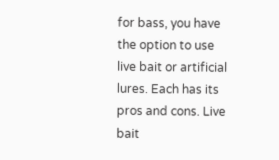for bass, you have the option to use live bait or artificial lures. Each has its pros and cons. Live bait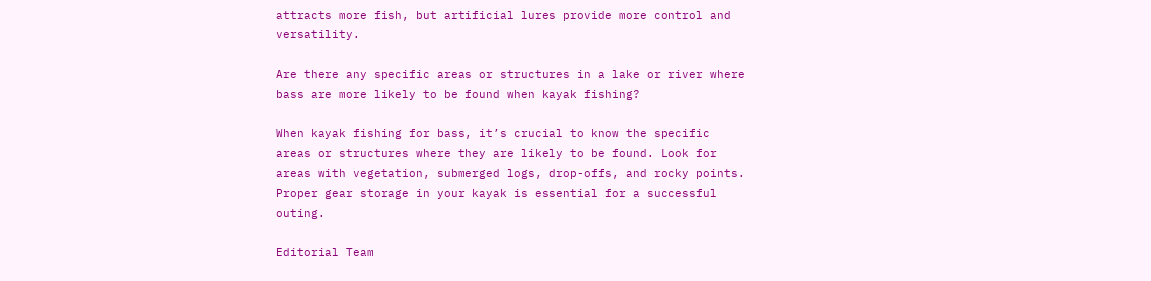attracts more fish, but artificial lures provide more control and versatility.

Are there any specific areas or structures in a lake or river where bass are more likely to be found when kayak fishing?

When kayak fishing for bass, it’s crucial to know the specific areas or structures where they are likely to be found. Look for areas with vegetation, submerged logs, drop-offs, and rocky points. Proper gear storage in your kayak is essential for a successful outing.

Editorial Team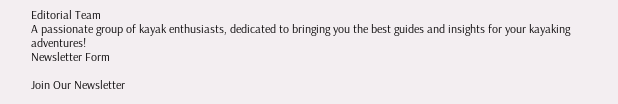Editorial Team
A passionate group of kayak enthusiasts, dedicated to bringing you the best guides and insights for your kayaking adventures!
Newsletter Form

Join Our Newsletter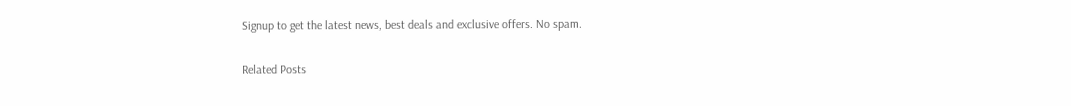Signup to get the latest news, best deals and exclusive offers. No spam.

Related Posts